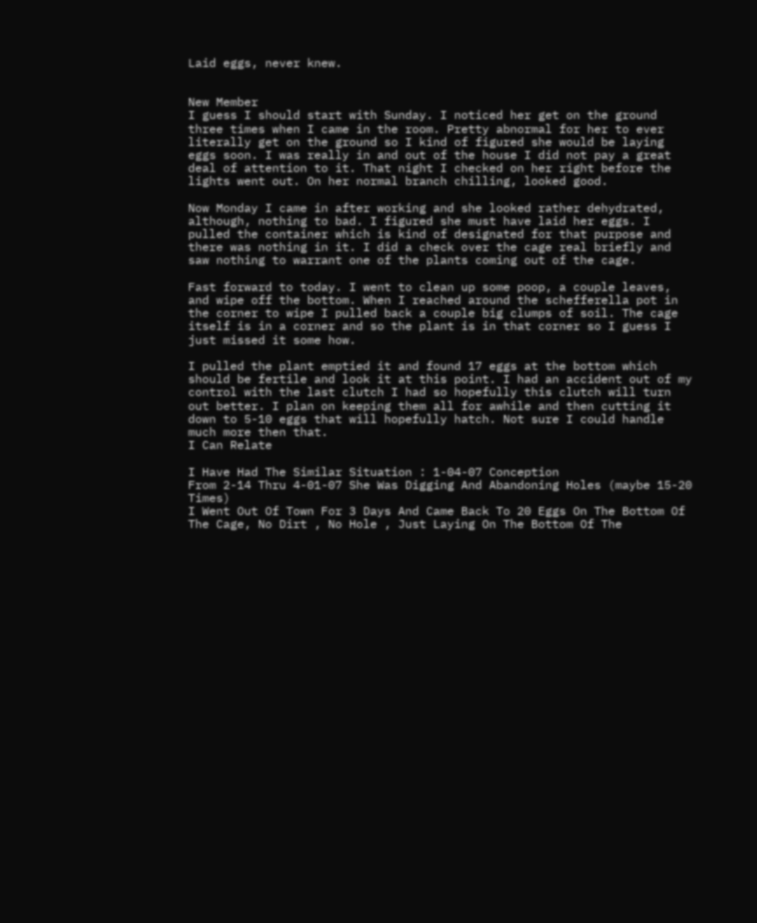Laid eggs, never knew.


New Member
I guess I should start with Sunday. I noticed her get on the ground three times when I came in the room. Pretty abnormal for her to ever literally get on the ground so I kind of figured she would be laying eggs soon. I was really in and out of the house I did not pay a great deal of attention to it. That night I checked on her right before the lights went out. On her normal branch chilling, looked good.

Now Monday I came in after working and she looked rather dehydrated, although, nothing to bad. I figured she must have laid her eggs. I pulled the container which is kind of designated for that purpose and there was nothing in it. I did a check over the cage real briefly and saw nothing to warrant one of the plants coming out of the cage.

Fast forward to today. I went to clean up some poop, a couple leaves, and wipe off the bottom. When I reached around the schefferella pot in the corner to wipe I pulled back a couple big clumps of soil. The cage itself is in a corner and so the plant is in that corner so I guess I just missed it some how.

I pulled the plant emptied it and found 17 eggs at the bottom which should be fertile and look it at this point. I had an accident out of my control with the last clutch I had so hopefully this clutch will turn out better. I plan on keeping them all for awhile and then cutting it down to 5-10 eggs that will hopefully hatch. Not sure I could handle much more then that.
I Can Relate

I Have Had The Similar Situation : 1-04-07 Conception
From 2-14 Thru 4-01-07 She Was Digging And Abandoning Holes (maybe 15-20 Times)
I Went Out Of Town For 3 Days And Came Back To 20 Eggs On The Bottom Of The Cage, No Dirt , No Hole , Just Laying On The Bottom Of The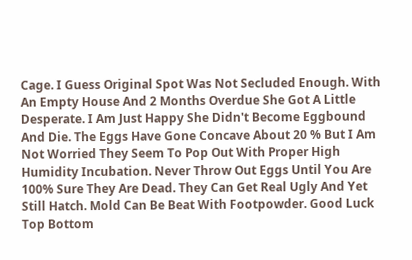Cage. I Guess Original Spot Was Not Secluded Enough. With An Empty House And 2 Months Overdue She Got A Little Desperate. I Am Just Happy She Didn't Become Eggbound And Die. The Eggs Have Gone Concave About 20 % But I Am Not Worried They Seem To Pop Out With Proper High Humidity Incubation. Never Throw Out Eggs Until You Are 100% Sure They Are Dead. They Can Get Real Ugly And Yet Still Hatch. Mold Can Be Beat With Footpowder. Good Luck
Top Bottom